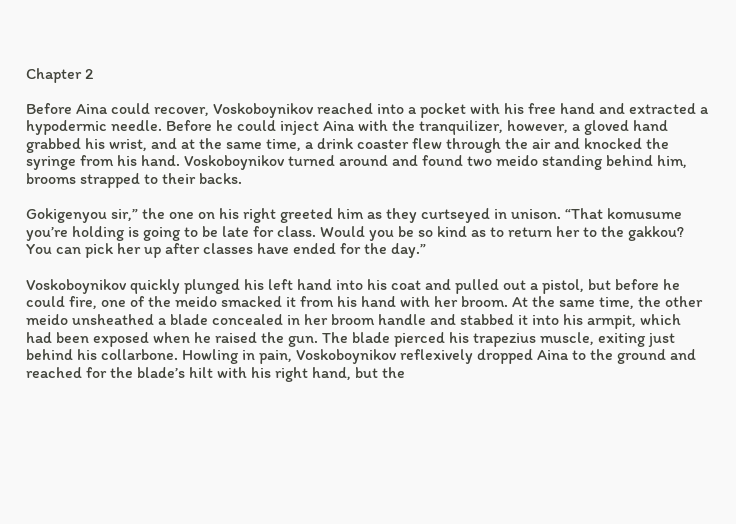Chapter 2

Before Aina could recover, Voskoboynikov reached into a pocket with his free hand and extracted a hypodermic needle. Before he could inject Aina with the tranquilizer, however, a gloved hand grabbed his wrist, and at the same time, a drink coaster flew through the air and knocked the syringe from his hand. Voskoboynikov turned around and found two meido standing behind him, brooms strapped to their backs.

Gokigenyou sir,” the one on his right greeted him as they curtseyed in unison. “That komusume you’re holding is going to be late for class. Would you be so kind as to return her to the gakkou? You can pick her up after classes have ended for the day.”

Voskoboynikov quickly plunged his left hand into his coat and pulled out a pistol, but before he could fire, one of the meido smacked it from his hand with her broom. At the same time, the other meido unsheathed a blade concealed in her broom handle and stabbed it into his armpit, which had been exposed when he raised the gun. The blade pierced his trapezius muscle, exiting just behind his collarbone. Howling in pain, Voskoboynikov reflexively dropped Aina to the ground and reached for the blade’s hilt with his right hand, but the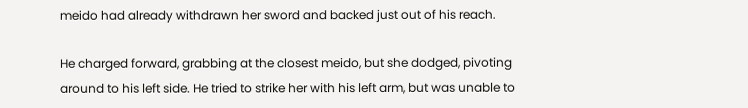meido had already withdrawn her sword and backed just out of his reach.

He charged forward, grabbing at the closest meido, but she dodged, pivoting around to his left side. He tried to strike her with his left arm, but was unable to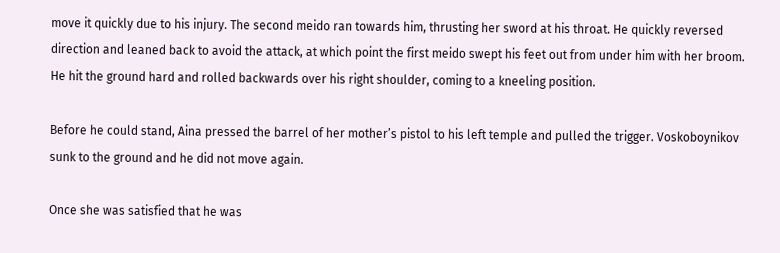move it quickly due to his injury. The second meido ran towards him, thrusting her sword at his throat. He quickly reversed direction and leaned back to avoid the attack, at which point the first meido swept his feet out from under him with her broom. He hit the ground hard and rolled backwards over his right shoulder, coming to a kneeling position.

Before he could stand, Aina pressed the barrel of her mother’s pistol to his left temple and pulled the trigger. Voskoboynikov sunk to the ground and he did not move again.

Once she was satisfied that he was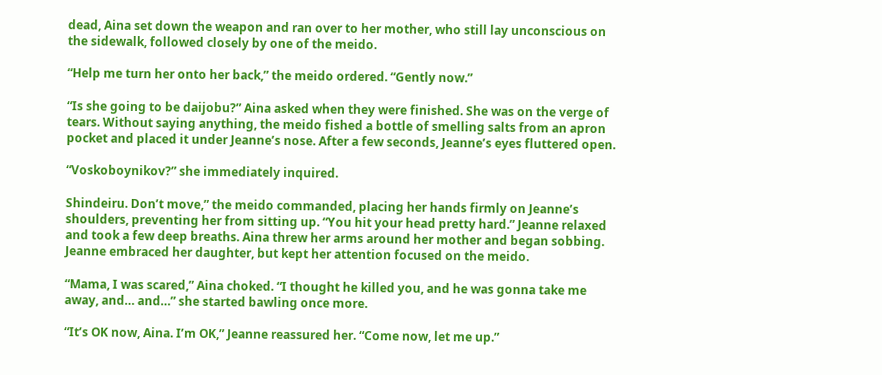dead, Aina set down the weapon and ran over to her mother, who still lay unconscious on the sidewalk, followed closely by one of the meido.

“Help me turn her onto her back,” the meido ordered. “Gently now.”

“Is she going to be daijobu?” Aina asked when they were finished. She was on the verge of tears. Without saying anything, the meido fished a bottle of smelling salts from an apron pocket and placed it under Jeanne’s nose. After a few seconds, Jeanne’s eyes fluttered open.

“Voskoboynikov?” she immediately inquired.

Shindeiru. Don’t move,” the meido commanded, placing her hands firmly on Jeanne’s shoulders, preventing her from sitting up. “You hit your head pretty hard.” Jeanne relaxed and took a few deep breaths. Aina threw her arms around her mother and began sobbing. Jeanne embraced her daughter, but kept her attention focused on the meido.

“Mama, I was scared,” Aina choked. “I thought he killed you, and he was gonna take me away, and… and…” she started bawling once more.

“It’s OK now, Aina. I’m OK,” Jeanne reassured her. “Come now, let me up.”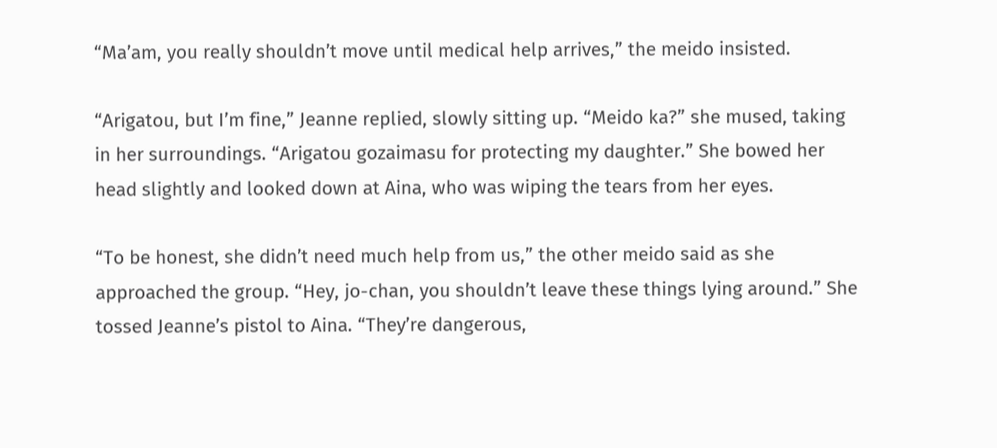“Ma’am, you really shouldn’t move until medical help arrives,” the meido insisted.

“Arigatou, but I’m fine,” Jeanne replied, slowly sitting up. “Meido ka?” she mused, taking in her surroundings. “Arigatou gozaimasu for protecting my daughter.” She bowed her head slightly and looked down at Aina, who was wiping the tears from her eyes.

“To be honest, she didn’t need much help from us,” the other meido said as she approached the group. “Hey, jo-chan, you shouldn’t leave these things lying around.” She tossed Jeanne’s pistol to Aina. “They’re dangerous,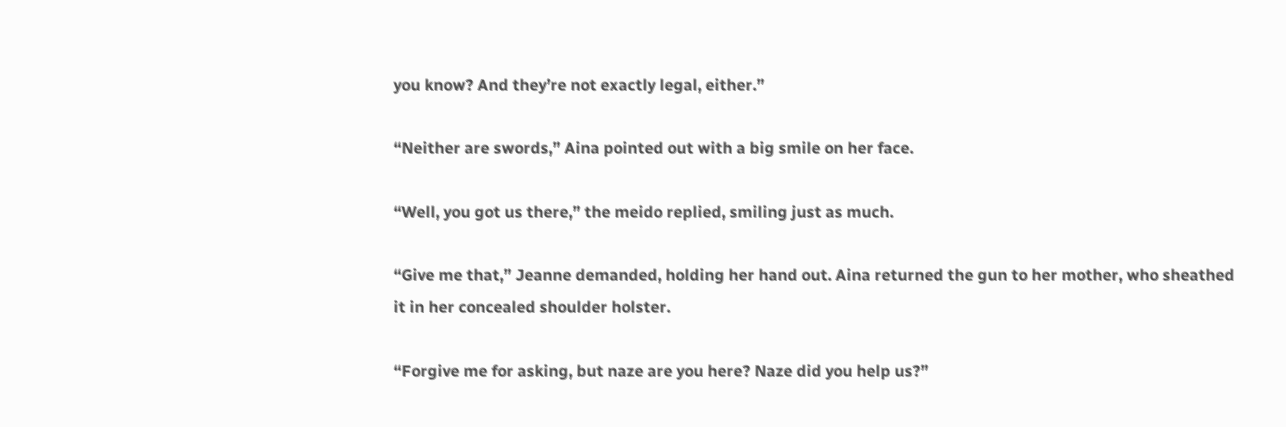you know? And they’re not exactly legal, either.”

“Neither are swords,” Aina pointed out with a big smile on her face.

“Well, you got us there,” the meido replied, smiling just as much.

“Give me that,” Jeanne demanded, holding her hand out. Aina returned the gun to her mother, who sheathed it in her concealed shoulder holster.

“Forgive me for asking, but naze are you here? Naze did you help us?”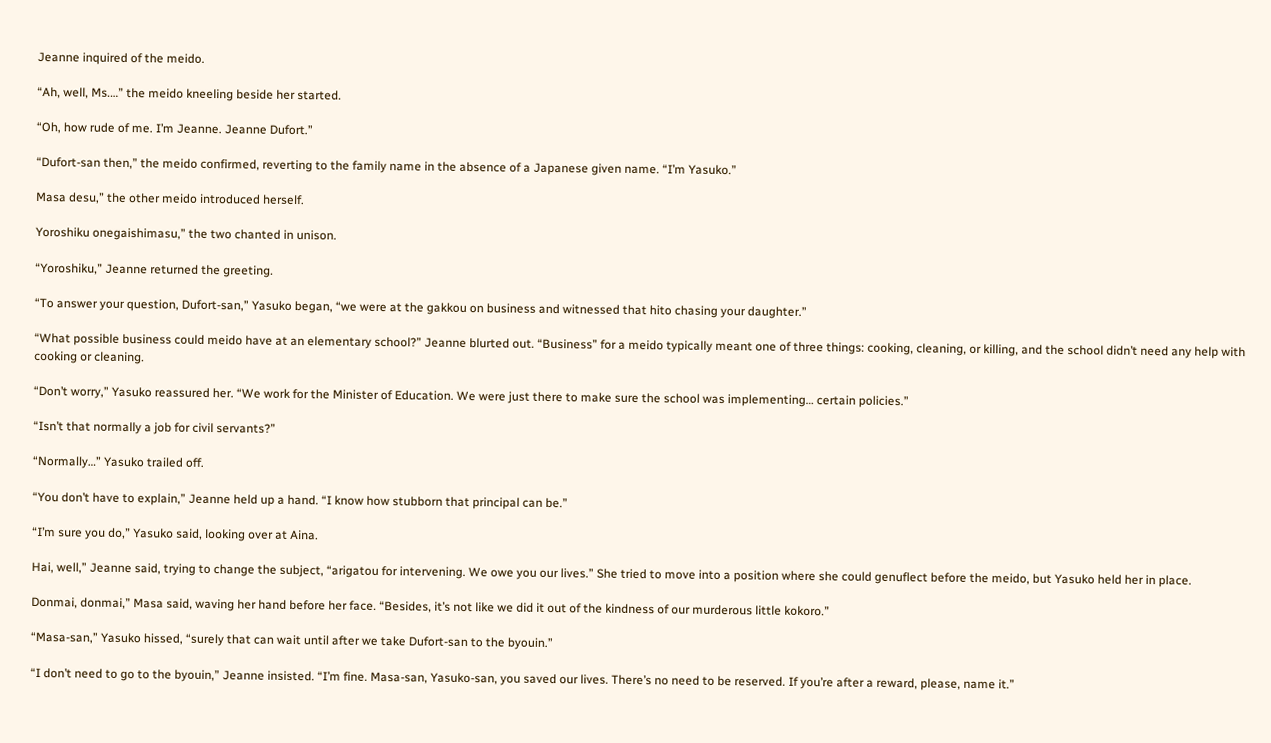Jeanne inquired of the meido.

“Ah, well, Ms.…” the meido kneeling beside her started.

“Oh, how rude of me. I’m Jeanne. Jeanne Dufort.”

“Dufort-san then,” the meido confirmed, reverting to the family name in the absence of a Japanese given name. “I’m Yasuko.”

Masa desu,” the other meido introduced herself.

Yoroshiku onegaishimasu,” the two chanted in unison.

“Yoroshiku,” Jeanne returned the greeting.

“To answer your question, Dufort-san,” Yasuko began, “we were at the gakkou on business and witnessed that hito chasing your daughter.”

“What possible business could meido have at an elementary school?” Jeanne blurted out. “Business” for a meido typically meant one of three things: cooking, cleaning, or killing, and the school didn’t need any help with cooking or cleaning.

“Don’t worry,” Yasuko reassured her. “We work for the Minister of Education. We were just there to make sure the school was implementing… certain policies.”

“Isn’t that normally a job for civil servants?”

“Normally…” Yasuko trailed off.

“You don’t have to explain,” Jeanne held up a hand. “I know how stubborn that principal can be.”

“I’m sure you do,” Yasuko said, looking over at Aina.

Hai, well,” Jeanne said, trying to change the subject, “arigatou for intervening. We owe you our lives.” She tried to move into a position where she could genuflect before the meido, but Yasuko held her in place.

Donmai, donmai,” Masa said, waving her hand before her face. “Besides, it’s not like we did it out of the kindness of our murderous little kokoro.”

“Masa-san,” Yasuko hissed, “surely that can wait until after we take Dufort-san to the byouin.”

“I don’t need to go to the byouin,” Jeanne insisted. “I’m fine. Masa-san, Yasuko-san, you saved our lives. There’s no need to be reserved. If you’re after a reward, please, name it.”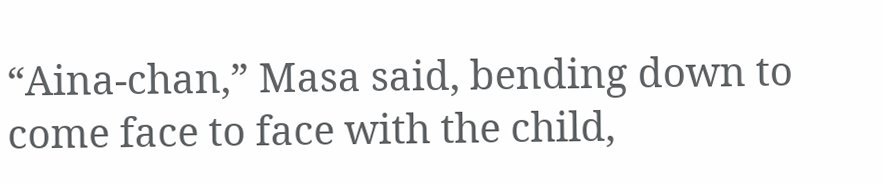“Aina-chan,” Masa said, bending down to come face to face with the child,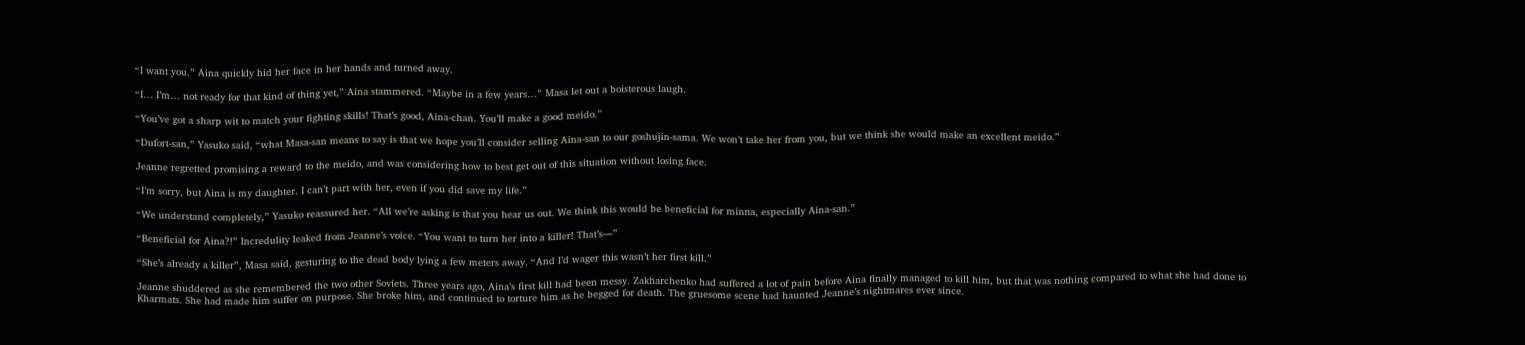“I want you.” Aina quickly hid her face in her hands and turned away.

“I… I’m… not ready for that kind of thing yet,” Aina stammered. “Maybe in a few years…” Masa let out a boisterous laugh.

“You’ve got a sharp wit to match your fighting skills! That’s good, Aina-chan. You’ll make a good meido.”

“Dufort-san,” Yasuko said, “what Masa-san means to say is that we hope you’ll consider selling Aina-san to our goshujin-sama. We won’t take her from you, but we think she would make an excellent meido.”

Jeanne regretted promising a reward to the meido, and was considering how to best get out of this situation without losing face.

“I’m sorry, but Aina is my daughter. I can’t part with her, even if you did save my life.”

“We understand completely,” Yasuko reassured her. “All we’re asking is that you hear us out. We think this would be beneficial for minna, especially Aina-san.”

“Beneficial for Aina?!” Incredulity leaked from Jeanne’s voice. “You want to turn her into a killer! That’s—”

“She’s already a killer”, Masa said, gesturing to the dead body lying a few meters away. “And I’d wager this wasn’t her first kill.”

Jeanne shuddered as she remembered the two other Soviets. Three years ago, Aina’s first kill had been messy. Zakharchenko had suffered a lot of pain before Aina finally managed to kill him, but that was nothing compared to what she had done to Kharmats. She had made him suffer on purpose. She broke him, and continued to torture him as he begged for death. The gruesome scene had haunted Jeanne’s nightmares ever since.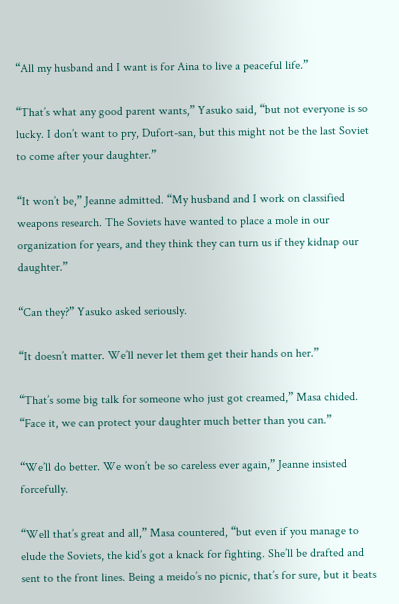“All my husband and I want is for Aina to live a peaceful life.”

“That’s what any good parent wants,” Yasuko said, “but not everyone is so lucky. I don’t want to pry, Dufort-san, but this might not be the last Soviet to come after your daughter.”

“It won’t be,” Jeanne admitted. “My husband and I work on classified weapons research. The Soviets have wanted to place a mole in our organization for years, and they think they can turn us if they kidnap our daughter.”

“Can they?” Yasuko asked seriously.

“It doesn’t matter. We’ll never let them get their hands on her.”

“That’s some big talk for someone who just got creamed,” Masa chided. “Face it, we can protect your daughter much better than you can.”

“We’ll do better. We won’t be so careless ever again,” Jeanne insisted forcefully.

“Well that’s great and all,” Masa countered, “but even if you manage to elude the Soviets, the kid’s got a knack for fighting. She’ll be drafted and sent to the front lines. Being a meido’s no picnic, that’s for sure, but it beats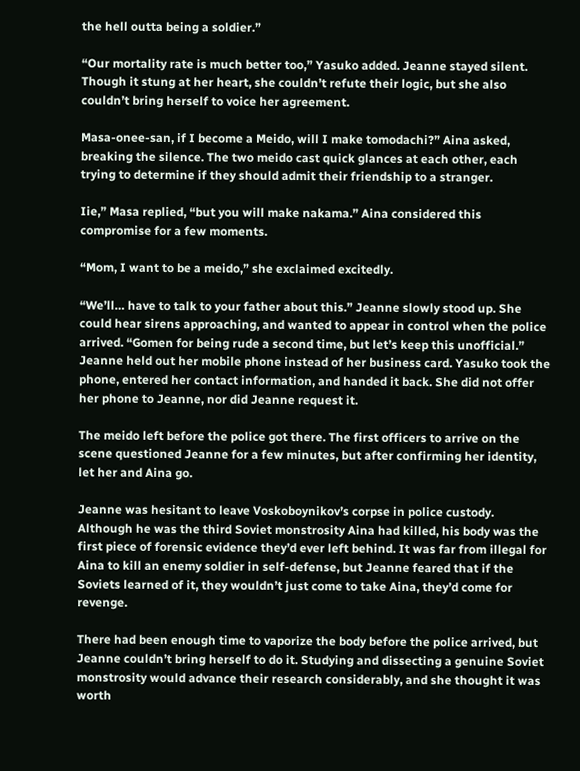the hell outta being a soldier.”

“Our mortality rate is much better too,” Yasuko added. Jeanne stayed silent. Though it stung at her heart, she couldn’t refute their logic, but she also couldn’t bring herself to voice her agreement.

Masa-onee-san, if I become a Meido, will I make tomodachi?” Aina asked, breaking the silence. The two meido cast quick glances at each other, each trying to determine if they should admit their friendship to a stranger.

Iie,” Masa replied, “but you will make nakama.” Aina considered this compromise for a few moments.

“Mom, I want to be a meido,” she exclaimed excitedly.

“We’ll… have to talk to your father about this.” Jeanne slowly stood up. She could hear sirens approaching, and wanted to appear in control when the police arrived. “Gomen for being rude a second time, but let’s keep this unofficial.” Jeanne held out her mobile phone instead of her business card. Yasuko took the phone, entered her contact information, and handed it back. She did not offer her phone to Jeanne, nor did Jeanne request it.

The meido left before the police got there. The first officers to arrive on the scene questioned Jeanne for a few minutes, but after confirming her identity, let her and Aina go.

Jeanne was hesitant to leave Voskoboynikov’s corpse in police custody. Although he was the third Soviet monstrosity Aina had killed, his body was the first piece of forensic evidence they’d ever left behind. It was far from illegal for Aina to kill an enemy soldier in self-defense, but Jeanne feared that if the Soviets learned of it, they wouldn’t just come to take Aina, they’d come for revenge.

There had been enough time to vaporize the body before the police arrived, but Jeanne couldn’t bring herself to do it. Studying and dissecting a genuine Soviet monstrosity would advance their research considerably, and she thought it was worth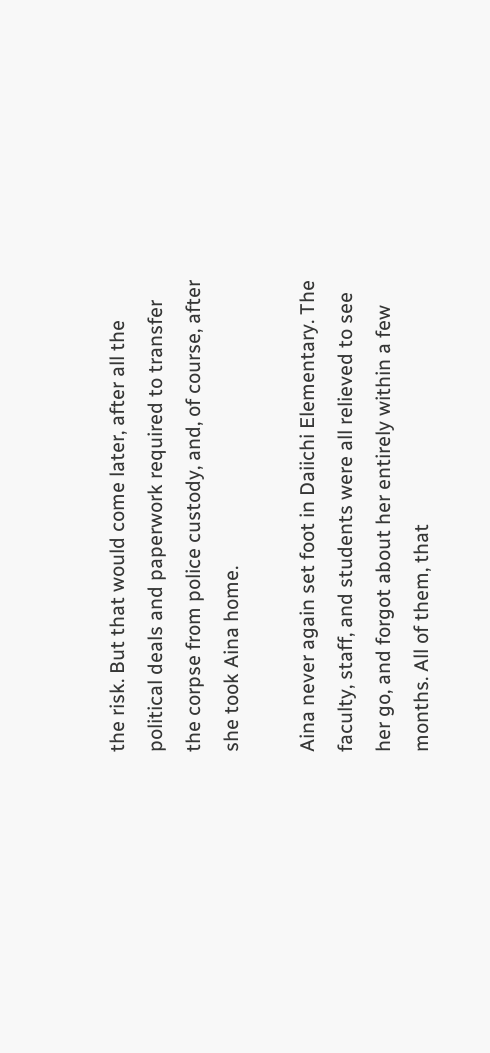the risk. But that would come later, after all the political deals and paperwork required to transfer the corpse from police custody, and, of course, after she took Aina home.

Aina never again set foot in Daiichi Elementary. The faculty, staff, and students were all relieved to see her go, and forgot about her entirely within a few months. All of them, that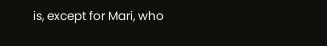is, except for Mari, who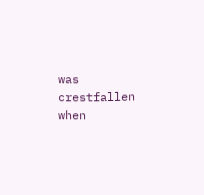was crestfallen when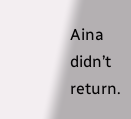Aina didn’t return.